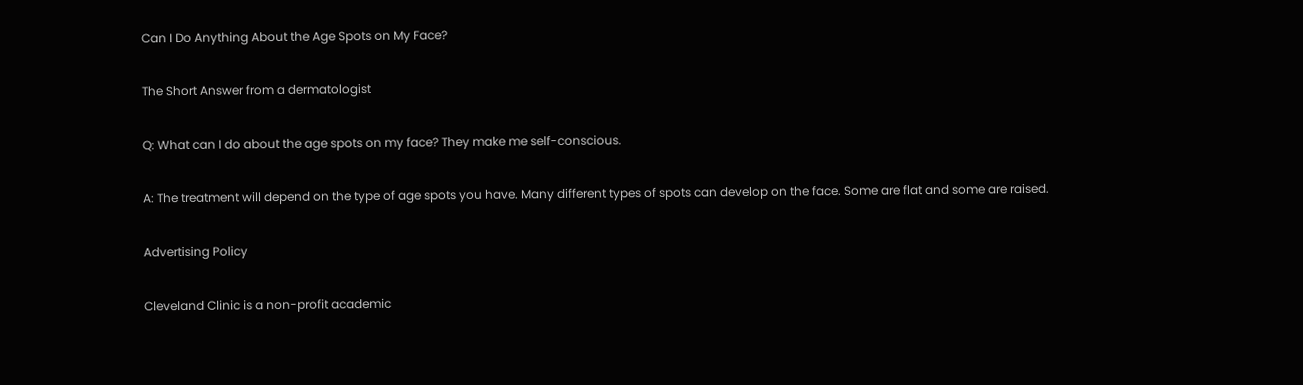Can I Do Anything About the Age Spots on My Face?

The Short Answer from a dermatologist

Q: What can I do about the age spots on my face? They make me self-conscious.

A: The treatment will depend on the type of age spots you have. Many different types of spots can develop on the face. Some are flat and some are raised.

Advertising Policy

Cleveland Clinic is a non-profit academic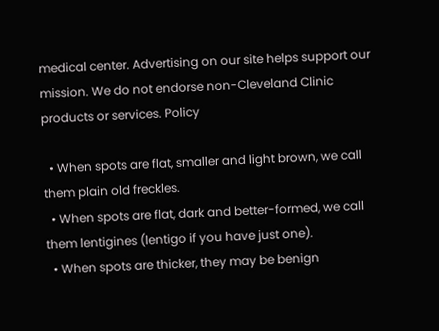medical center. Advertising on our site helps support our mission. We do not endorse non-Cleveland Clinic products or services. Policy

  • When spots are flat, smaller and light brown, we call them plain old freckles.
  • When spots are flat, dark and better-formed, we call them lentigines (lentigo if you have just one).
  • When spots are thicker, they may be benign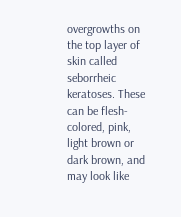overgrowths on the top layer of skin called seborrheic keratoses. These can be flesh-colored, pink, light brown or dark brown, and may look like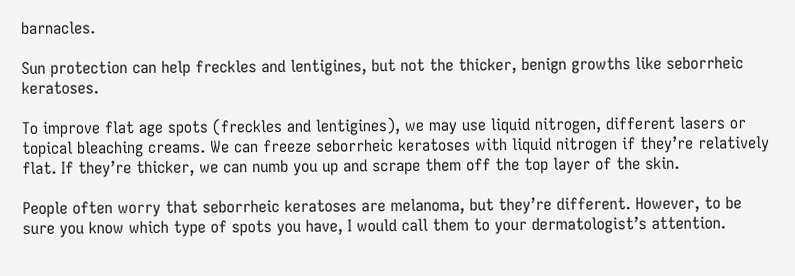barnacles.

Sun protection can help freckles and lentigines, but not the thicker, benign growths like seborrheic keratoses.

To improve flat age spots (freckles and lentigines), we may use liquid nitrogen, different lasers or topical bleaching creams. We can freeze seborrheic keratoses with liquid nitrogen if they’re relatively flat. If they’re thicker, we can numb you up and scrape them off the top layer of the skin.

People often worry that seborrheic keratoses are melanoma, but they’re different. However, to be sure you know which type of spots you have, I would call them to your dermatologist’s attention.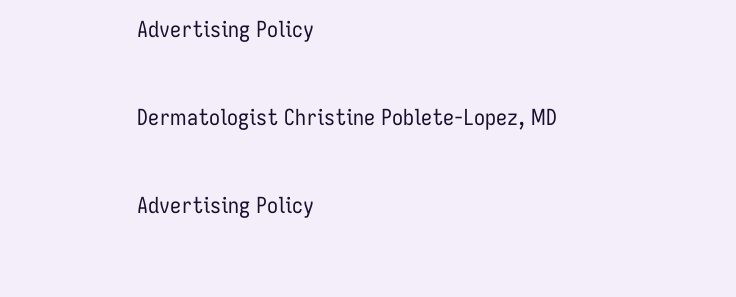Advertising Policy

Dermatologist Christine Poblete-Lopez, MD

Advertising Policy